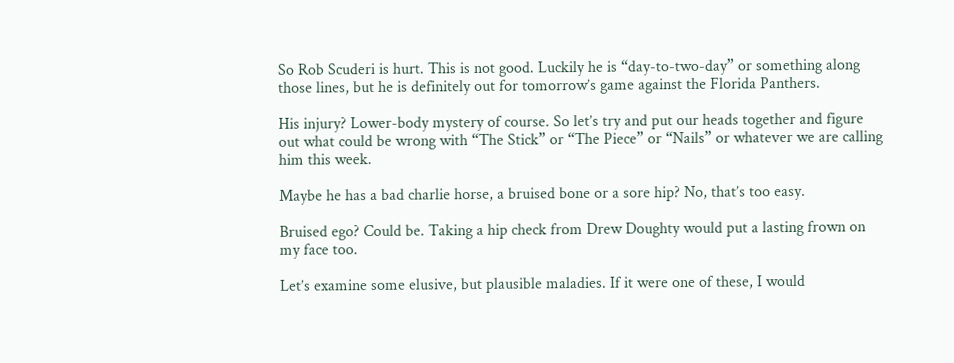So Rob Scuderi is hurt. This is not good. Luckily he is “day-to-two-day” or something along those lines, but he is definitely out for tomorrow’s game against the Florida Panthers.

His injury? Lower-body mystery of course. So let’s try and put our heads together and figure out what could be wrong with “The Stick” or “The Piece” or “Nails” or whatever we are calling him this week.

Maybe he has a bad charlie horse, a bruised bone or a sore hip? No, that’s too easy.

Bruised ego? Could be. Taking a hip check from Drew Doughty would put a lasting frown on my face too.

Let’s examine some elusive, but plausible maladies. If it were one of these, I would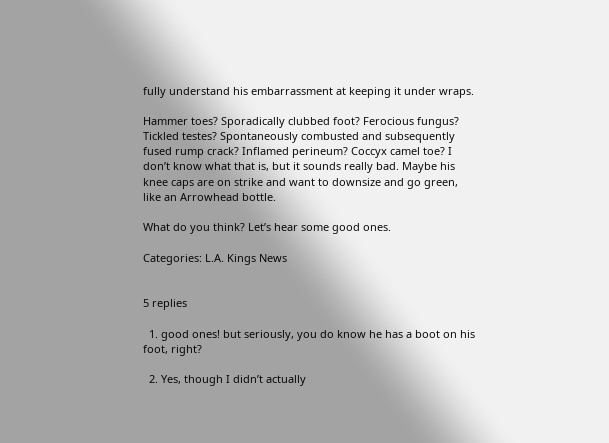fully understand his embarrassment at keeping it under wraps.

Hammer toes? Sporadically clubbed foot? Ferocious fungus? Tickled testes? Spontaneously combusted and subsequently fused rump crack? Inflamed perineum? Coccyx camel toe? I don’t know what that is, but it sounds really bad. Maybe his knee caps are on strike and want to downsize and go green, like an Arrowhead bottle.

What do you think? Let’s hear some good ones.

Categories: L.A. Kings News


5 replies

  1. good ones! but seriously, you do know he has a boot on his foot, right?

  2. Yes, though I didn’t actually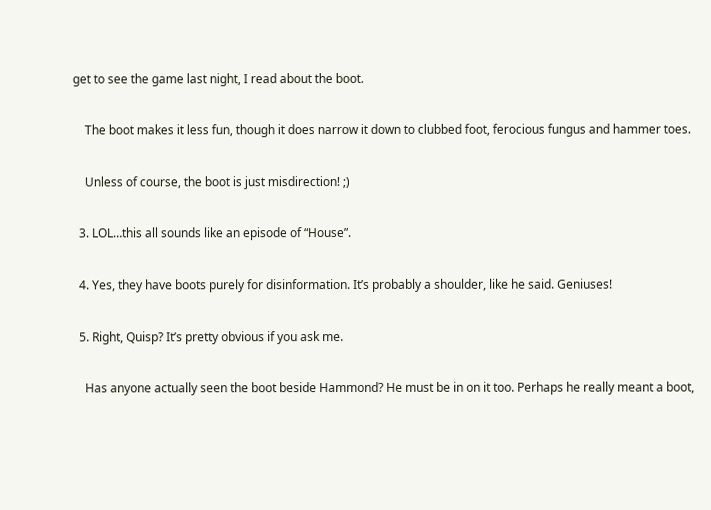get to see the game last night, I read about the boot.

    The boot makes it less fun, though it does narrow it down to clubbed foot, ferocious fungus and hammer toes.

    Unless of course, the boot is just misdirection! ;)

  3. LOL…this all sounds like an episode of “House”.

  4. Yes, they have boots purely for disinformation. It’s probably a shoulder, like he said. Geniuses!

  5. Right, Quisp? It’s pretty obvious if you ask me.

    Has anyone actually seen the boot beside Hammond? He must be in on it too. Perhaps he really meant a boot,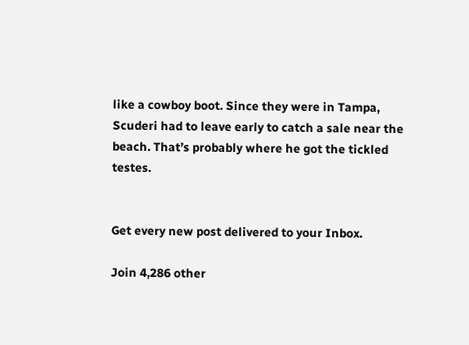like a cowboy boot. Since they were in Tampa, Scuderi had to leave early to catch a sale near the beach. That’s probably where he got the tickled testes.


Get every new post delivered to your Inbox.

Join 4,286 other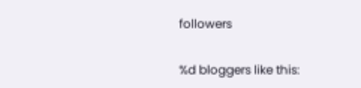followers

%d bloggers like this: